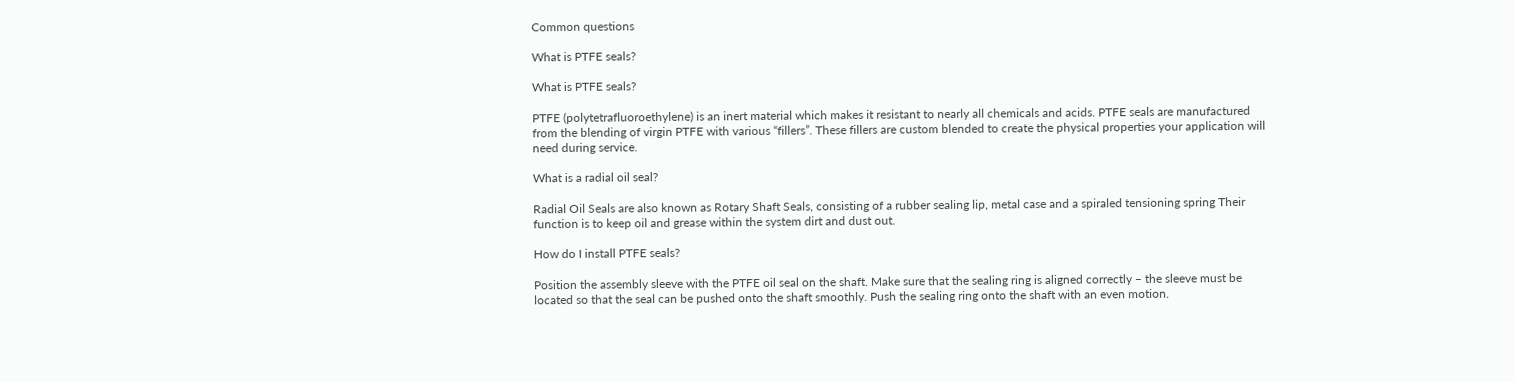Common questions

What is PTFE seals?

What is PTFE seals?

PTFE (polytetrafluoroethylene) is an inert material which makes it resistant to nearly all chemicals and acids. PTFE seals are manufactured from the blending of virgin PTFE with various “fillers”. These fillers are custom blended to create the physical properties your application will need during service.

What is a radial oil seal?

Radial Oil Seals are also known as Rotary Shaft Seals, consisting of a rubber sealing lip, metal case and a spiraled tensioning spring Their function is to keep oil and grease within the system dirt and dust out.

How do I install PTFE seals?

Position the assembly sleeve with the PTFE oil seal on the shaft. Make sure that the sealing ring is aligned correctly – the sleeve must be located so that the seal can be pushed onto the shaft smoothly. Push the sealing ring onto the shaft with an even motion.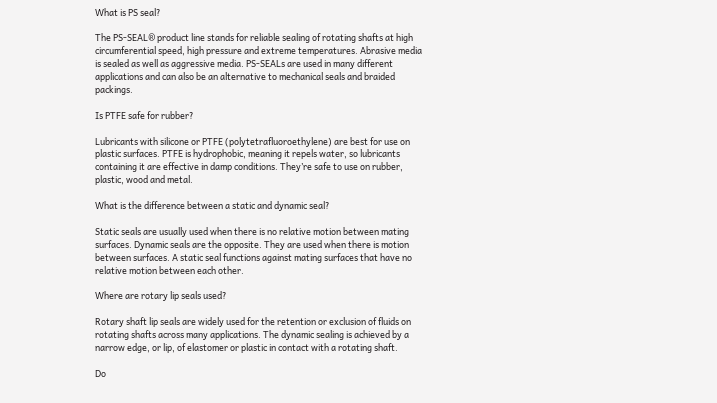What is PS seal?

The PS-SEAL® product line stands for reliable sealing of rotating shafts at high circumferential speed, high pressure and extreme temperatures. Abrasive media is sealed as well as aggressive media. PS-SEALs are used in many different applications and can also be an alternative to mechanical seals and braided packings.

Is PTFE safe for rubber?

Lubricants with silicone or PTFE (polytetrafluoroethylene) are best for use on plastic surfaces. PTFE is hydrophobic, meaning it repels water, so lubricants containing it are effective in damp conditions. They’re safe to use on rubber, plastic, wood and metal.

What is the difference between a static and dynamic seal?

Static seals are usually used when there is no relative motion between mating surfaces. Dynamic seals are the opposite. They are used when there is motion between surfaces. A static seal functions against mating surfaces that have no relative motion between each other.

Where are rotary lip seals used?

Rotary shaft lip seals are widely used for the retention or exclusion of fluids on rotating shafts across many applications. The dynamic sealing is achieved by a narrow edge, or lip, of elastomer or plastic in contact with a rotating shaft.

Do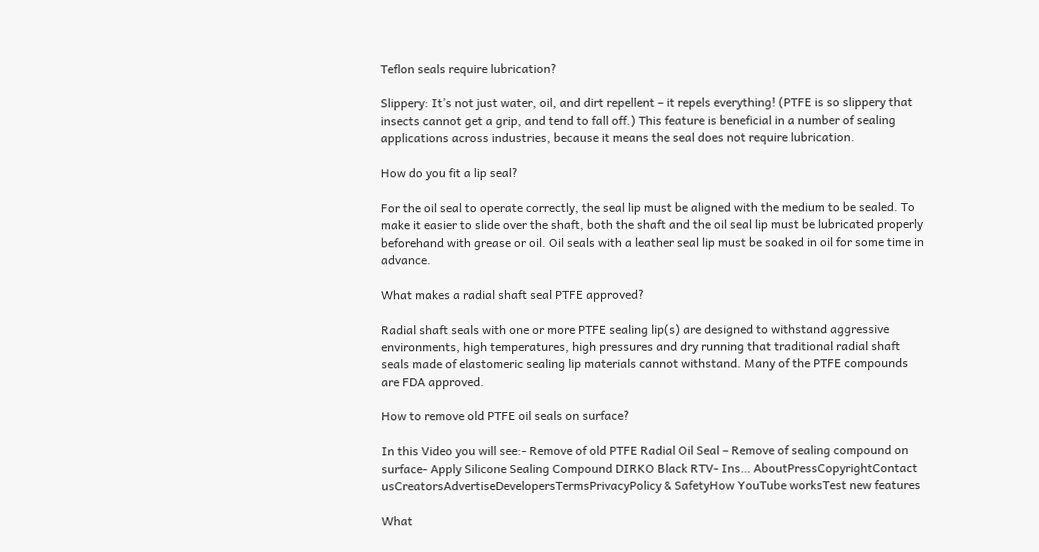Teflon seals require lubrication?

Slippery: It’s not just water, oil, and dirt repellent – it repels everything! (PTFE is so slippery that insects cannot get a grip, and tend to fall off.) This feature is beneficial in a number of sealing applications across industries, because it means the seal does not require lubrication.

How do you fit a lip seal?

For the oil seal to operate correctly, the seal lip must be aligned with the medium to be sealed. To make it easier to slide over the shaft, both the shaft and the oil seal lip must be lubricated properly beforehand with grease or oil. Oil seals with a leather seal lip must be soaked in oil for some time in advance.

What makes a radial shaft seal PTFE approved?

Radial shaft seals with one or more PTFE sealing lip(s) are designed to withstand aggressive environments, high temperatures, high pressures and dry running that traditional radial shaft seals made of elastomeric sealing lip materials cannot withstand. Many of the PTFE compounds are FDA approved.

How to remove old PTFE oil seals on surface?

In this Video you will see:- Remove of old PTFE Radial Oil Seal – Remove of sealing compound on surface- Apply Silicone Sealing Compound DIRKO Black RTV- Ins… AboutPressCopyrightContact usCreatorsAdvertiseDevelopersTermsPrivacyPolicy & SafetyHow YouTube worksTest new features

What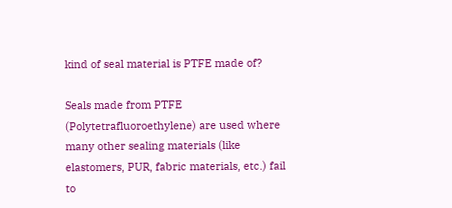kind of seal material is PTFE made of?

Seals made from PTFE (Polytetrafluoroethylene) are used where many other sealing materials (like elastomers, PUR, fabric materials, etc.) fail to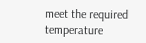meet the required temperature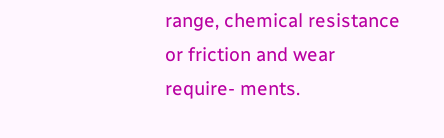range, chemical resistance or friction and wear require- ments.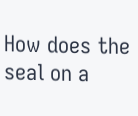How does the seal on a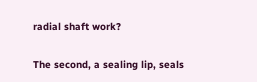radial shaft work?

The second, a sealing lip, seals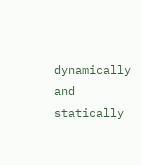dynamically and statically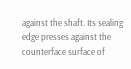against the shaft. Its sealing edge presses against the counterface surface of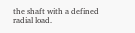the shaft with a defined radial load.